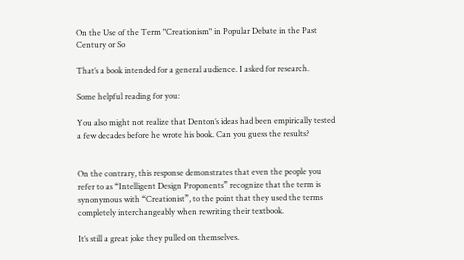On the Use of the Term "Creationism" in Popular Debate in the Past Century or So

That’s a book intended for a general audience. I asked for research.

Some helpful reading for you:

You also might not realize that Denton’s ideas had been empirically tested a few decades before he wrote his book. Can you guess the results?


On the contrary, this response demonstrates that even the people you refer to as “Intelligent Design Proponents” recognize that the term is synonymous with “Creationist”, to the point that they used the terms completely interchangeably when rewriting their textbook.

It’s still a great joke they pulled on themselves.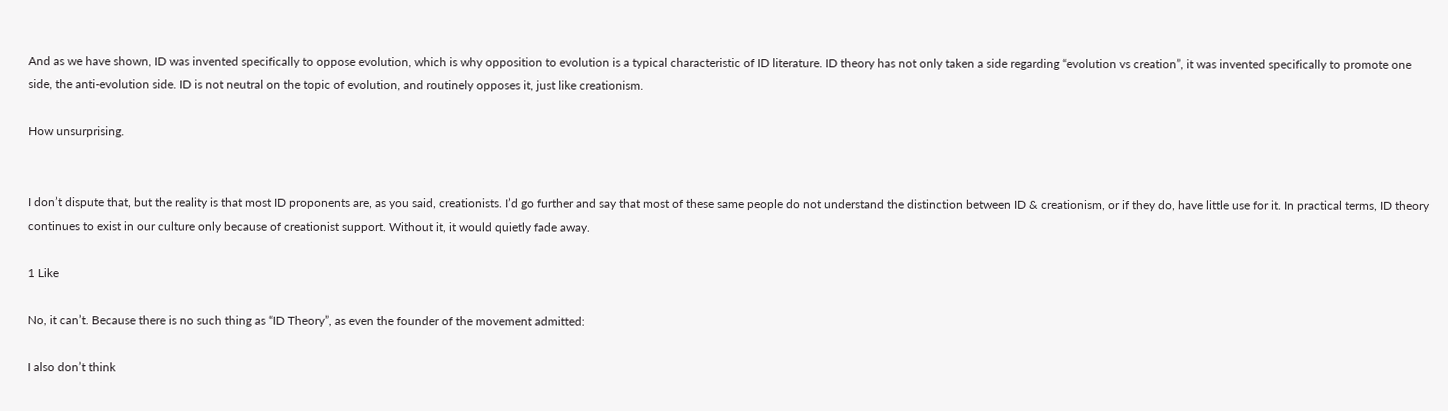And as we have shown, ID was invented specifically to oppose evolution, which is why opposition to evolution is a typical characteristic of ID literature. ID theory has not only taken a side regarding “evolution vs creation”, it was invented specifically to promote one side, the anti-evolution side. ID is not neutral on the topic of evolution, and routinely opposes it, just like creationism.

How unsurprising.


I don’t dispute that, but the reality is that most ID proponents are, as you said, creationists. I’d go further and say that most of these same people do not understand the distinction between ID & creationism, or if they do, have little use for it. In practical terms, ID theory continues to exist in our culture only because of creationist support. Without it, it would quietly fade away.

1 Like

No, it can’t. Because there is no such thing as “ID Theory”, as even the founder of the movement admitted:

I also don’t think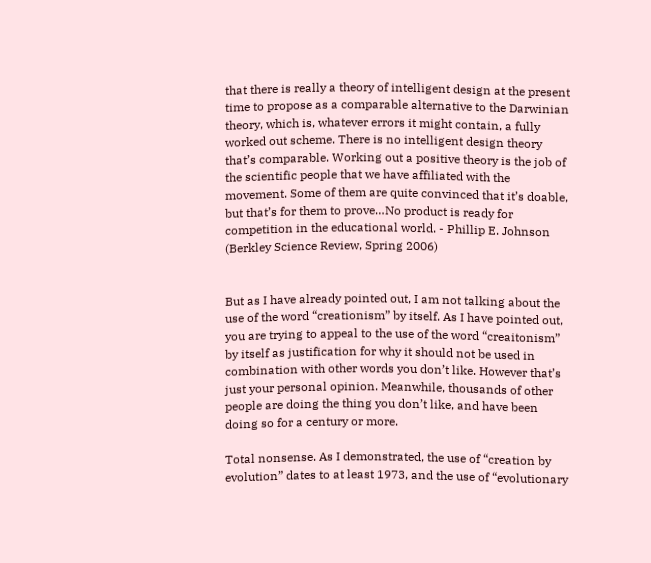that there is really a theory of intelligent design at the present time to propose as a comparable alternative to the Darwinian theory, which is, whatever errors it might contain, a fully worked out scheme. There is no intelligent design theory that’s comparable. Working out a positive theory is the job of the scientific people that we have affiliated with the movement. Some of them are quite convinced that it’s doable, but that’s for them to prove…No product is ready for competition in the educational world. - Phillip E. Johnson (Berkley Science Review, Spring 2006)


But as I have already pointed out, I am not talking about the use of the word “creationism” by itself. As I have pointed out, you are trying to appeal to the use of the word “creaitonism” by itself as justification for why it should not be used in combination with other words you don’t like. However that’s just your personal opinion. Meanwhile, thousands of other people are doing the thing you don’t like, and have been doing so for a century or more.

Total nonsense. As I demonstrated, the use of “creation by evolution” dates to at least 1973, and the use of “evolutionary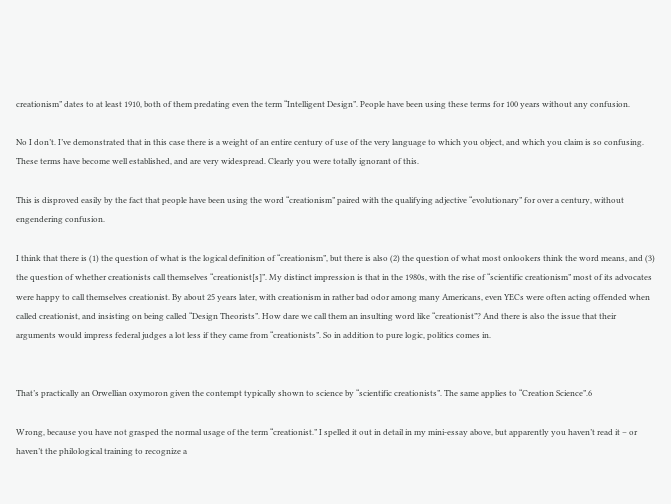creationism” dates to at least 1910, both of them predating even the term “Intelligent Design”. People have been using these terms for 100 years without any confusion.

No I don’t. I’ve demonstrated that in this case there is a weight of an entire century of use of the very language to which you object, and which you claim is so confusing. These terms have become well established, and are very widespread. Clearly you were totally ignorant of this.

This is disproved easily by the fact that people have been using the word “creationism” paired with the qualifying adjective “evolutionary” for over a century, without engendering confusion.

I think that there is (1) the question of what is the logical definition of “creationism”, but there is also (2) the question of what most onlookers think the word means, and (3) the question of whether creationists call themselves “creationist[s]”. My distinct impression is that in the 1980s, with the rise of “scientific creationism” most of its advocates were happy to call themselves creationist. By about 25 years later, with creationism in rather bad odor among many Americans, even YECs were often acting offended when called creationist, and insisting on being called “Design Theorists”. How dare we call them an insulting word like “creationist”? And there is also the issue that their arguments would impress federal judges a lot less if they came from “creationists”. So in addition to pure logic, politics comes in.


That’s practically an Orwellian oxymoron given the contempt typically shown to science by “scientific creationists”. The same applies to “Creation Science”.6

Wrong, because you have not grasped the normal usage of the term “creationist.” I spelled it out in detail in my mini-essay above, but apparently you haven’t read it – or haven’t the philological training to recognize a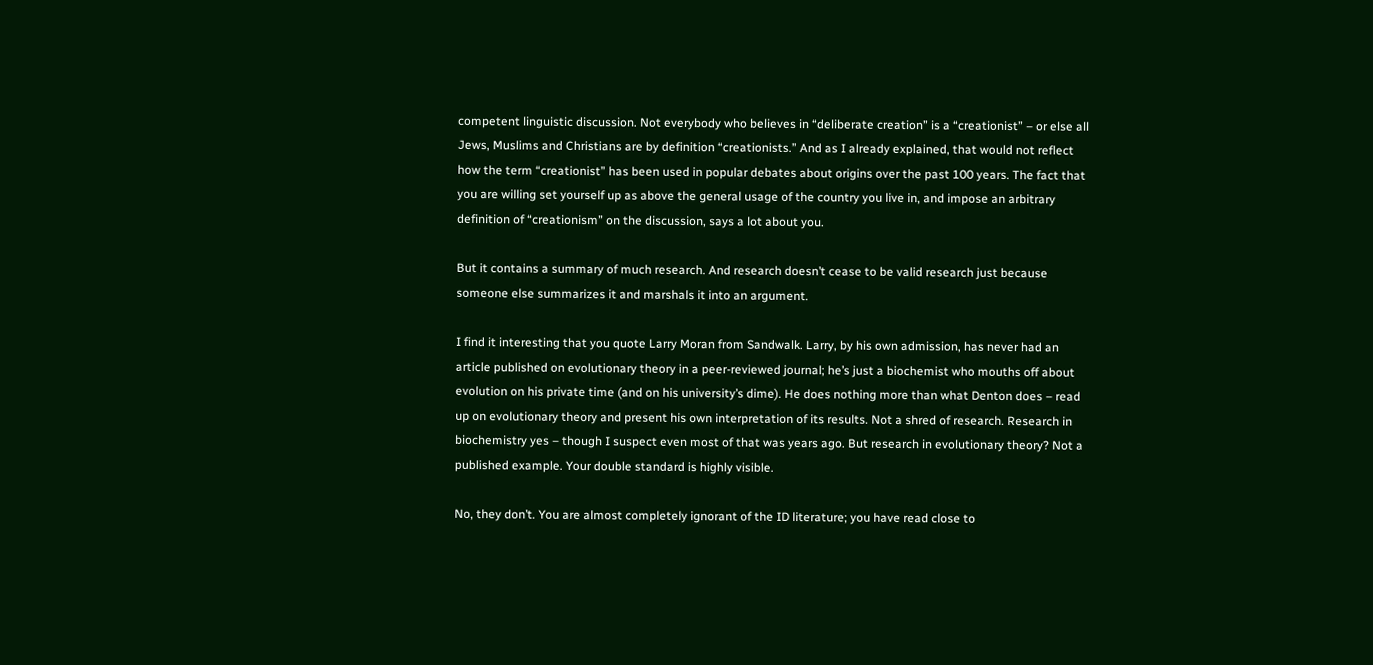competent linguistic discussion. Not everybody who believes in “deliberate creation” is a “creationist” – or else all Jews, Muslims and Christians are by definition “creationists.” And as I already explained, that would not reflect how the term “creationist” has been used in popular debates about origins over the past 100 years. The fact that you are willing set yourself up as above the general usage of the country you live in, and impose an arbitrary definition of “creationism” on the discussion, says a lot about you.

But it contains a summary of much research. And research doesn’t cease to be valid research just because someone else summarizes it and marshals it into an argument.

I find it interesting that you quote Larry Moran from Sandwalk. Larry, by his own admission, has never had an article published on evolutionary theory in a peer-reviewed journal; he’s just a biochemist who mouths off about evolution on his private time (and on his university’s dime). He does nothing more than what Denton does – read up on evolutionary theory and present his own interpretation of its results. Not a shred of research. Research in biochemistry yes – though I suspect even most of that was years ago. But research in evolutionary theory? Not a published example. Your double standard is highly visible.

No, they don’t. You are almost completely ignorant of the ID literature; you have read close to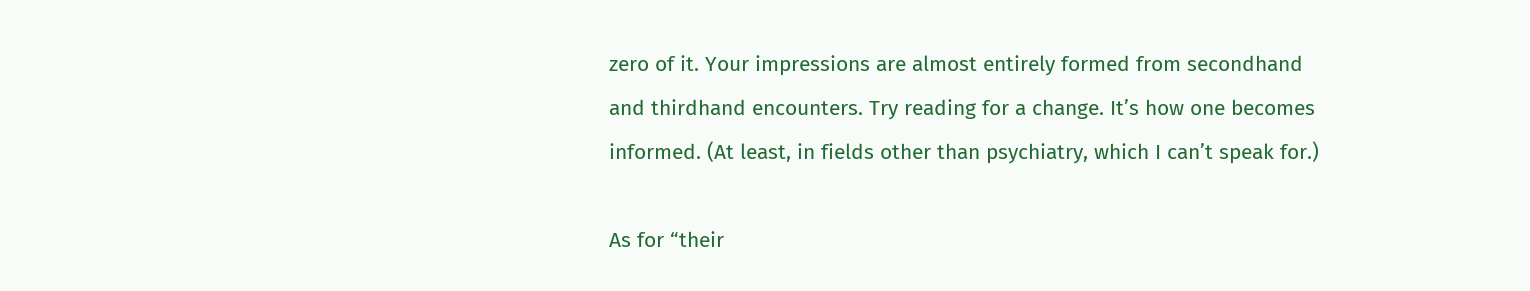zero of it. Your impressions are almost entirely formed from secondhand and thirdhand encounters. Try reading for a change. It’s how one becomes informed. (At least, in fields other than psychiatry, which I can’t speak for.)

As for “their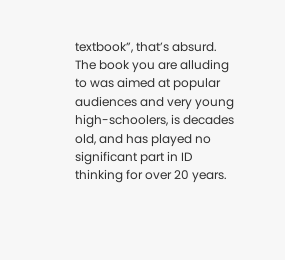textbook”, that’s absurd. The book you are alluding to was aimed at popular audiences and very young high-schoolers, is decades old, and has played no significant part in ID thinking for over 20 years.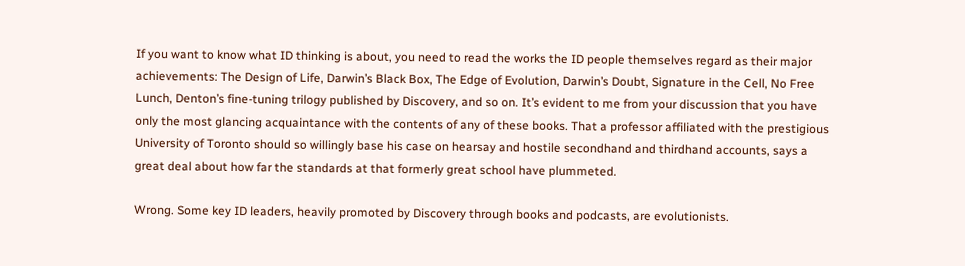If you want to know what ID thinking is about, you need to read the works the ID people themselves regard as their major achievements: The Design of Life, Darwin’s Black Box, The Edge of Evolution, Darwin’s Doubt, Signature in the Cell, No Free Lunch, Denton’s fine-tuning trilogy published by Discovery, and so on. It’s evident to me from your discussion that you have only the most glancing acquaintance with the contents of any of these books. That a professor affiliated with the prestigious University of Toronto should so willingly base his case on hearsay and hostile secondhand and thirdhand accounts, says a great deal about how far the standards at that formerly great school have plummeted.

Wrong. Some key ID leaders, heavily promoted by Discovery through books and podcasts, are evolutionists.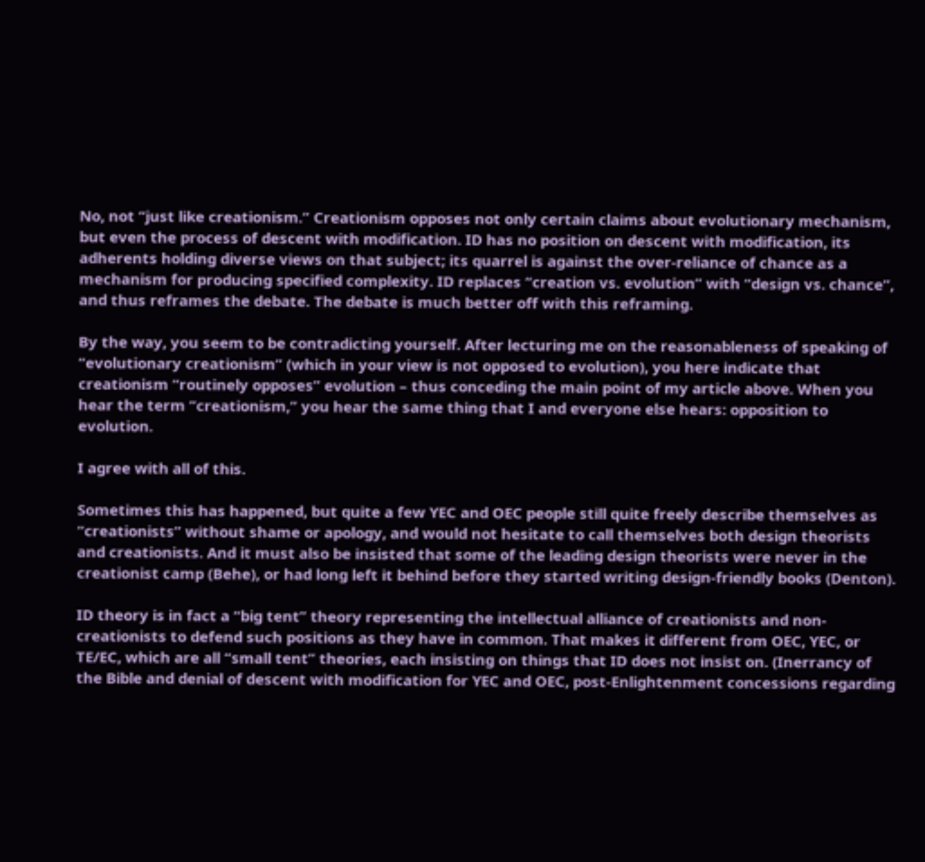No, not “just like creationism.” Creationism opposes not only certain claims about evolutionary mechanism, but even the process of descent with modification. ID has no position on descent with modification, its adherents holding diverse views on that subject; its quarrel is against the over-reliance of chance as a mechanism for producing specified complexity. ID replaces “creation vs. evolution” with “design vs. chance”, and thus reframes the debate. The debate is much better off with this reframing.

By the way, you seem to be contradicting yourself. After lecturing me on the reasonableness of speaking of “evolutionary creationism” (which in your view is not opposed to evolution), you here indicate that creationism “routinely opposes” evolution – thus conceding the main point of my article above. When you hear the term “creationism,” you hear the same thing that I and everyone else hears: opposition to evolution.

I agree with all of this.

Sometimes this has happened, but quite a few YEC and OEC people still quite freely describe themselves as “creationists” without shame or apology, and would not hesitate to call themselves both design theorists and creationists. And it must also be insisted that some of the leading design theorists were never in the creationist camp (Behe), or had long left it behind before they started writing design-friendly books (Denton).

ID theory is in fact a “big tent” theory representing the intellectual alliance of creationists and non-creationists to defend such positions as they have in common. That makes it different from OEC, YEC, or TE/EC, which are all “small tent” theories, each insisting on things that ID does not insist on. (Inerrancy of the Bible and denial of descent with modification for YEC and OEC, post-Enlightenment concessions regarding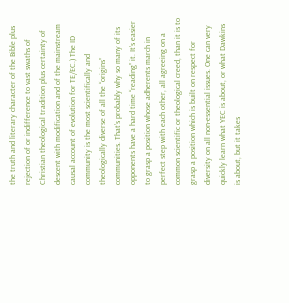the truth and literary character of the Bible plus rejection of or indifference to vast swaths of Christian theological tradition plus certainty of descent with modification and of the mainstream causal account of evolution for TE/EC.) The ID community is the most scientifically and theologically diverse of all the “origins” communities. That’s probably why so many of its opponents have a hard time “reading” it. It’s easier to grasp a position whose adherents march in perfect step with each other, all agreeing on a common scientific or theological creed, than it is to grasp a position which is built on respect for diversity on all non-essential issues. One can very quickly learn what YEC is about, or what Dawkins is about, but it takes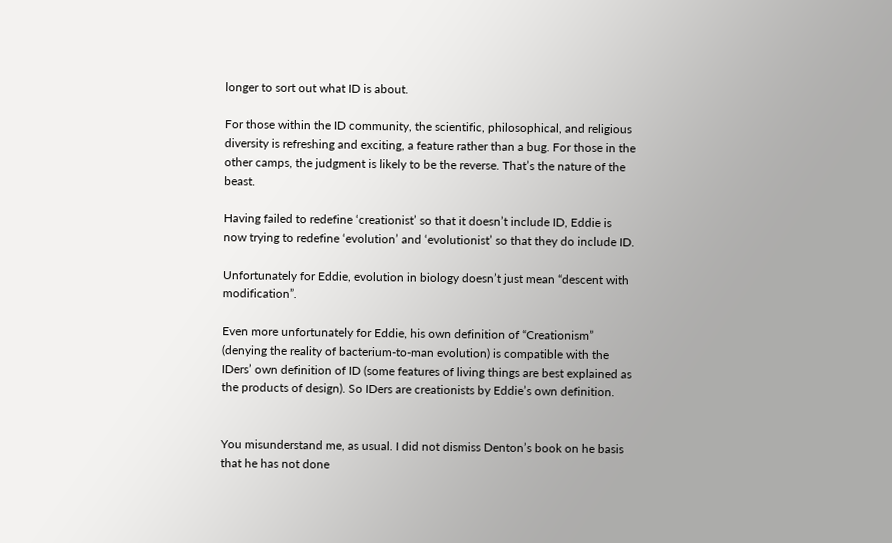longer to sort out what ID is about.

For those within the ID community, the scientific, philosophical, and religious diversity is refreshing and exciting, a feature rather than a bug. For those in the other camps, the judgment is likely to be the reverse. That’s the nature of the beast.

Having failed to redefine ‘creationist’ so that it doesn’t include ID, Eddie is now trying to redefine ‘evolution’ and ‘evolutionist’ so that they do include ID.

Unfortunately for Eddie, evolution in biology doesn’t just mean “descent with modification”.

Even more unfortunately for Eddie, his own definition of “Creationism” (denying the reality of bacterium-to-man evolution) is compatible with the IDers’ own definition of ID (some features of living things are best explained as the products of design). So IDers are creationists by Eddie’s own definition.


You misunderstand me, as usual. I did not dismiss Denton’s book on he basis that he has not done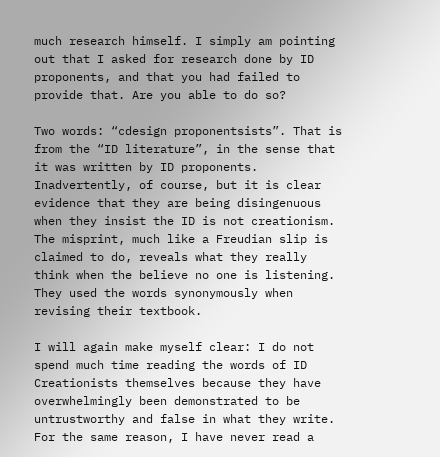much research himself. I simply am pointing out that I asked for research done by ID proponents, and that you had failed to provide that. Are you able to do so?

Two words: “cdesign proponentsists”. That is from the “ID literature”, in the sense that it was written by ID proponents. Inadvertently, of course, but it is clear evidence that they are being disingenuous when they insist the ID is not creationism. The misprint, much like a Freudian slip is claimed to do, reveals what they really think when the believe no one is listening. They used the words synonymously when revising their textbook.

I will again make myself clear: I do not spend much time reading the words of ID Creationists themselves because they have overwhelmingly been demonstrated to be untrustworthy and false in what they write. For the same reason, I have never read a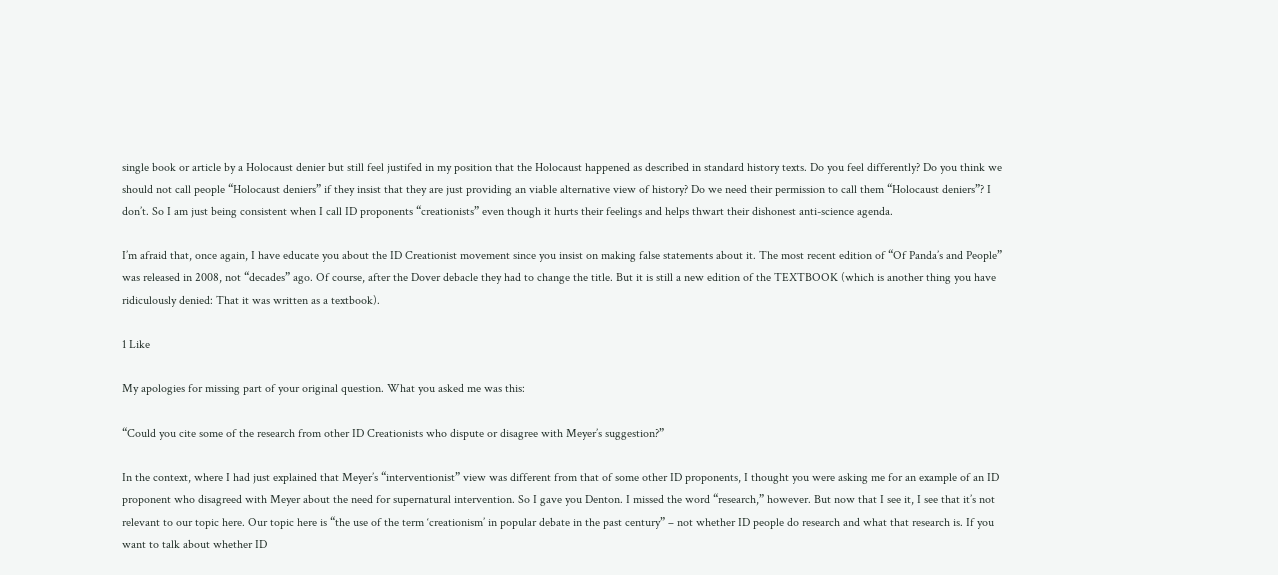single book or article by a Holocaust denier but still feel justifed in my position that the Holocaust happened as described in standard history texts. Do you feel differently? Do you think we should not call people “Holocaust deniers” if they insist that they are just providing an viable alternative view of history? Do we need their permission to call them “Holocaust deniers”? I don’t. So I am just being consistent when I call ID proponents “creationists” even though it hurts their feelings and helps thwart their dishonest anti-science agenda.

I’m afraid that, once again, I have educate you about the ID Creationist movement since you insist on making false statements about it. The most recent edition of “Of Panda’s and People” was released in 2008, not “decades” ago. Of course, after the Dover debacle they had to change the title. But it is still a new edition of the TEXTBOOK (which is another thing you have ridiculously denied: That it was written as a textbook).

1 Like

My apologies for missing part of your original question. What you asked me was this:

“Could you cite some of the research from other ID Creationists who dispute or disagree with Meyer’s suggestion?”

In the context, where I had just explained that Meyer’s “interventionist” view was different from that of some other ID proponents, I thought you were asking me for an example of an ID proponent who disagreed with Meyer about the need for supernatural intervention. So I gave you Denton. I missed the word “research,” however. But now that I see it, I see that it’s not relevant to our topic here. Our topic here is “the use of the term ‘creationism’ in popular debate in the past century” – not whether ID people do research and what that research is. If you want to talk about whether ID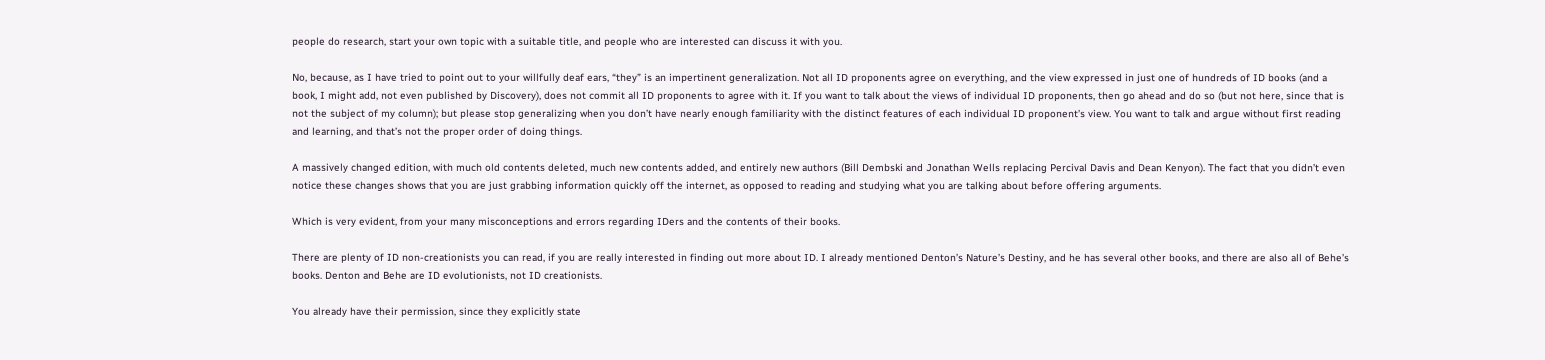people do research, start your own topic with a suitable title, and people who are interested can discuss it with you.

No, because, as I have tried to point out to your willfully deaf ears, “they” is an impertinent generalization. Not all ID proponents agree on everything, and the view expressed in just one of hundreds of ID books (and a book, I might add, not even published by Discovery), does not commit all ID proponents to agree with it. If you want to talk about the views of individual ID proponents, then go ahead and do so (but not here, since that is not the subject of my column); but please stop generalizing when you don’t have nearly enough familiarity with the distinct features of each individual ID proponent’s view. You want to talk and argue without first reading and learning, and that’s not the proper order of doing things.

A massively changed edition, with much old contents deleted, much new contents added, and entirely new authors (Bill Dembski and Jonathan Wells replacing Percival Davis and Dean Kenyon). The fact that you didn’t even notice these changes shows that you are just grabbing information quickly off the internet, as opposed to reading and studying what you are talking about before offering arguments.

Which is very evident, from your many misconceptions and errors regarding IDers and the contents of their books.

There are plenty of ID non-creationists you can read, if you are really interested in finding out more about ID. I already mentioned Denton’s Nature’s Destiny, and he has several other books, and there are also all of Behe’s books. Denton and Behe are ID evolutionists, not ID creationists.

You already have their permission, since they explicitly state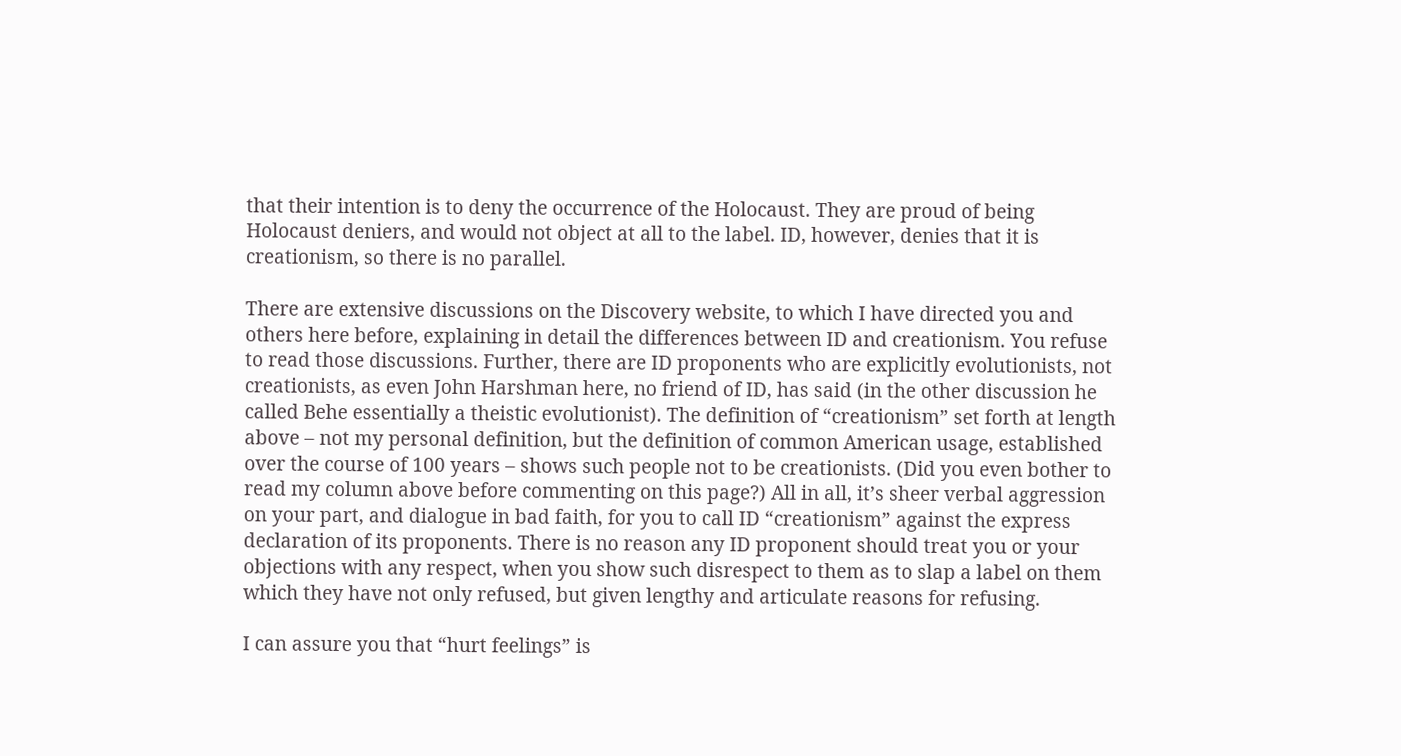that their intention is to deny the occurrence of the Holocaust. They are proud of being Holocaust deniers, and would not object at all to the label. ID, however, denies that it is creationism, so there is no parallel.

There are extensive discussions on the Discovery website, to which I have directed you and others here before, explaining in detail the differences between ID and creationism. You refuse to read those discussions. Further, there are ID proponents who are explicitly evolutionists, not creationists, as even John Harshman here, no friend of ID, has said (in the other discussion he called Behe essentially a theistic evolutionist). The definition of “creationism” set forth at length above – not my personal definition, but the definition of common American usage, established over the course of 100 years – shows such people not to be creationists. (Did you even bother to read my column above before commenting on this page?) All in all, it’s sheer verbal aggression on your part, and dialogue in bad faith, for you to call ID “creationism” against the express declaration of its proponents. There is no reason any ID proponent should treat you or your objections with any respect, when you show such disrespect to them as to slap a label on them which they have not only refused, but given lengthy and articulate reasons for refusing.

I can assure you that “hurt feelings” is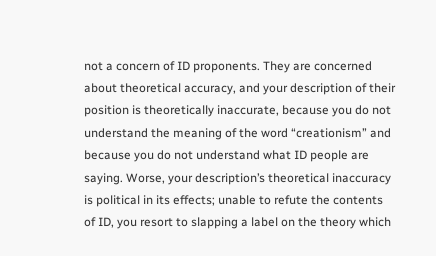not a concern of ID proponents. They are concerned about theoretical accuracy, and your description of their position is theoretically inaccurate, because you do not understand the meaning of the word “creationism” and because you do not understand what ID people are saying. Worse, your description’s theoretical inaccuracy is political in its effects; unable to refute the contents of ID, you resort to slapping a label on the theory which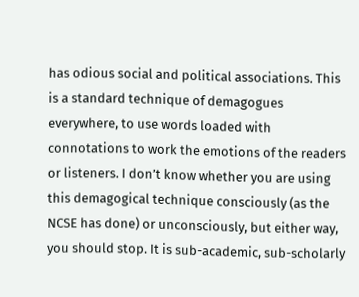has odious social and political associations. This is a standard technique of demagogues everywhere, to use words loaded with connotations to work the emotions of the readers or listeners. I don’t know whether you are using this demagogical technique consciously (as the NCSE has done) or unconsciously, but either way, you should stop. It is sub-academic, sub-scholarly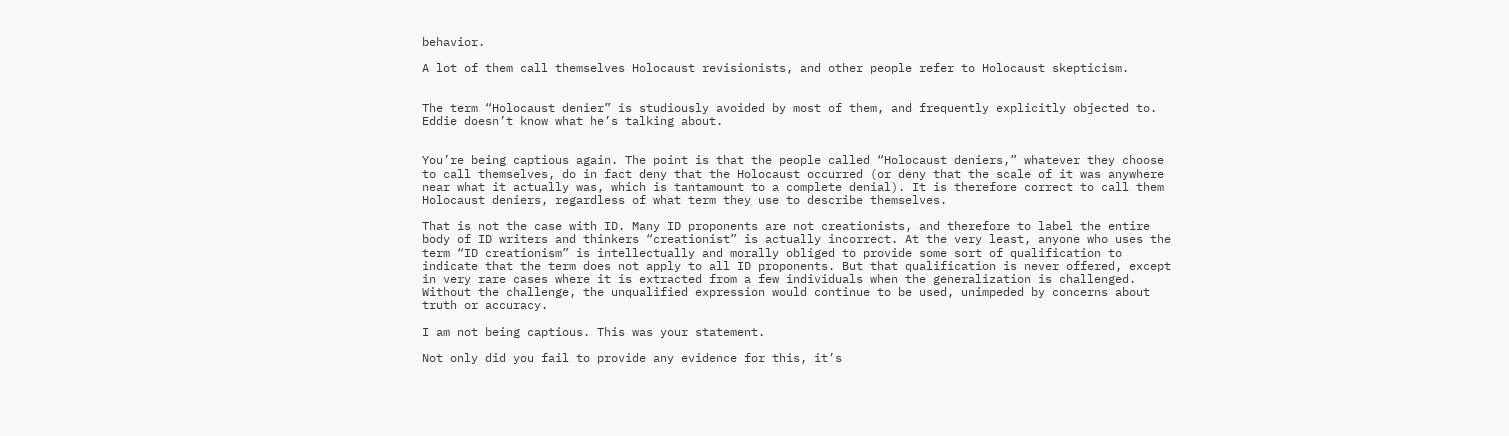behavior.

A lot of them call themselves Holocaust revisionists, and other people refer to Holocaust skepticism.


The term “Holocaust denier” is studiously avoided by most of them, and frequently explicitly objected to. Eddie doesn’t know what he’s talking about.


You’re being captious again. The point is that the people called “Holocaust deniers,” whatever they choose to call themselves, do in fact deny that the Holocaust occurred (or deny that the scale of it was anywhere near what it actually was, which is tantamount to a complete denial). It is therefore correct to call them Holocaust deniers, regardless of what term they use to describe themselves.

That is not the case with ID. Many ID proponents are not creationists, and therefore to label the entire body of ID writers and thinkers “creationist” is actually incorrect. At the very least, anyone who uses the term “ID creationism” is intellectually and morally obliged to provide some sort of qualification to indicate that the term does not apply to all ID proponents. But that qualification is never offered, except in very rare cases where it is extracted from a few individuals when the generalization is challenged. Without the challenge, the unqualified expression would continue to be used, unimpeded by concerns about truth or accuracy.

I am not being captious. This was your statement.

Not only did you fail to provide any evidence for this, it’s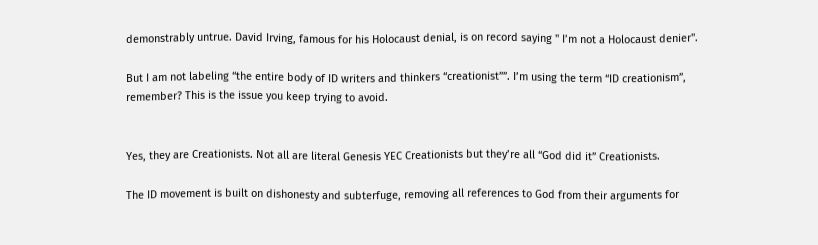demonstrably untrue. David Irving, famous for his Holocaust denial, is on record saying " I’m not a Holocaust denier".

But I am not labeling “the entire body of ID writers and thinkers “creationist””. I’m using the term “ID creationism”, remember? This is the issue you keep trying to avoid.


Yes, they are Creationists. Not all are literal Genesis YEC Creationists but they’re all “God did it” Creationists.

The ID movement is built on dishonesty and subterfuge, removing all references to God from their arguments for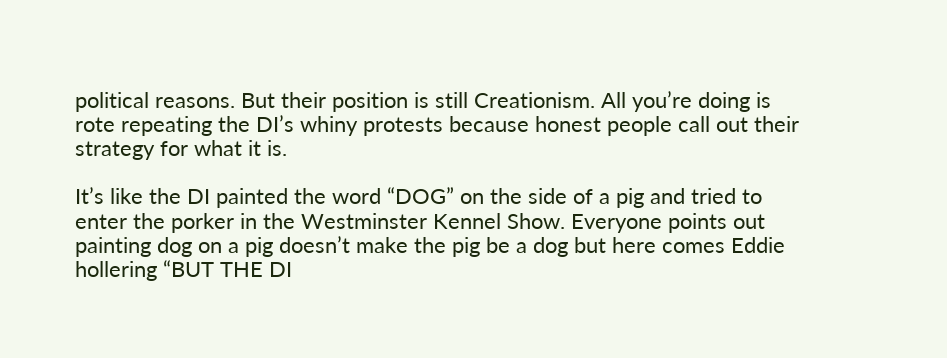political reasons. But their position is still Creationism. All you’re doing is rote repeating the DI’s whiny protests because honest people call out their strategy for what it is.

It’s like the DI painted the word “DOG” on the side of a pig and tried to enter the porker in the Westminster Kennel Show. Everyone points out painting dog on a pig doesn’t make the pig be a dog but here comes Eddie hollering “BUT THE DI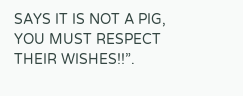SAYS IT IS NOT A PIG, YOU MUST RESPECT THEIR WISHES!!”.